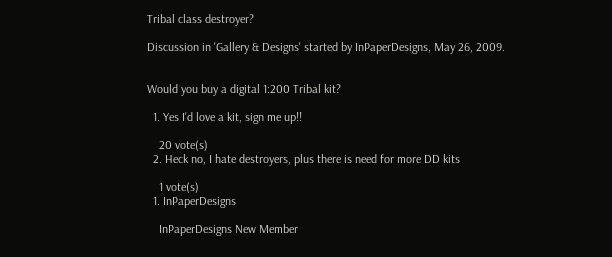Tribal class destroyer?

Discussion in 'Gallery & Designs' started by InPaperDesigns, May 26, 2009.


Would you buy a digital 1:200 Tribal kit?

  1. Yes I'd love a kit, sign me up!!

    20 vote(s)
  2. Heck no, I hate destroyers, plus there is need for more DD kits

    1 vote(s)
  1. InPaperDesigns

    InPaperDesigns New Member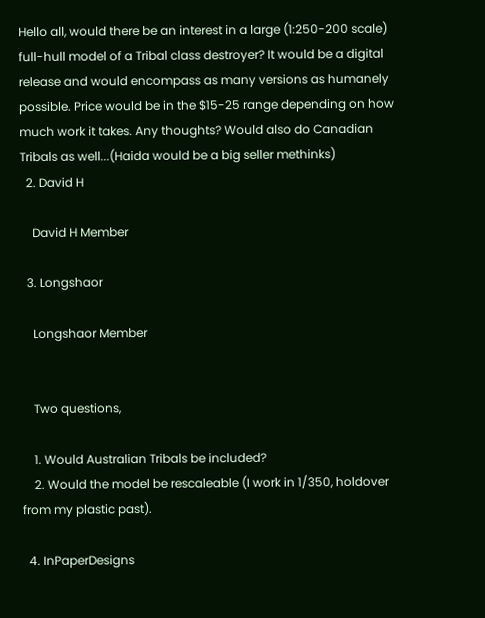Hello all, would there be an interest in a large (1:250-200 scale) full-hull model of a Tribal class destroyer? It would be a digital release and would encompass as many versions as humanely possible. Price would be in the $15-25 range depending on how much work it takes. Any thoughts? Would also do Canadian Tribals as well...(Haida would be a big seller methinks)
  2. David H

    David H Member

  3. Longshaor

    Longshaor Member


    Two questions,

    1. Would Australian Tribals be included?
    2. Would the model be rescaleable (I work in 1/350, holdover from my plastic past).

  4. InPaperDesigns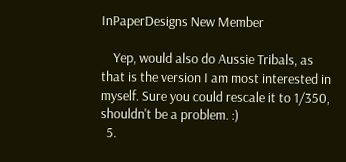InPaperDesigns New Member

    Yep, would also do Aussie Tribals, as that is the version I am most interested in myself. Sure you could rescale it to 1/350, shouldn't be a problem. :)
  5.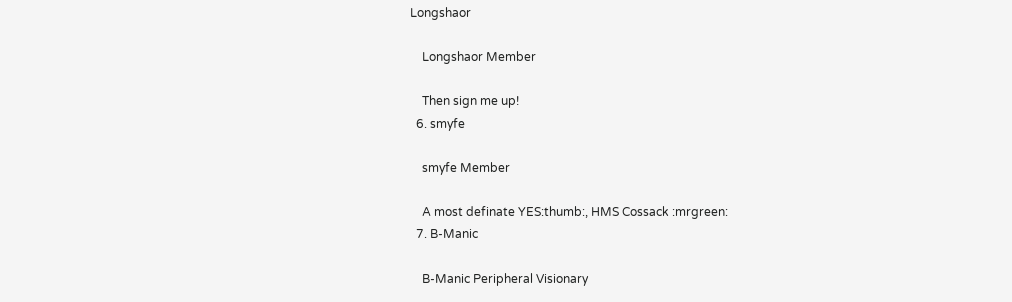Longshaor

    Longshaor Member

    Then sign me up!
  6. smyfe

    smyfe Member

    A most definate YES:thumb:, HMS Cossack :mrgreen:
  7. B-Manic

    B-Manic Peripheral Visionary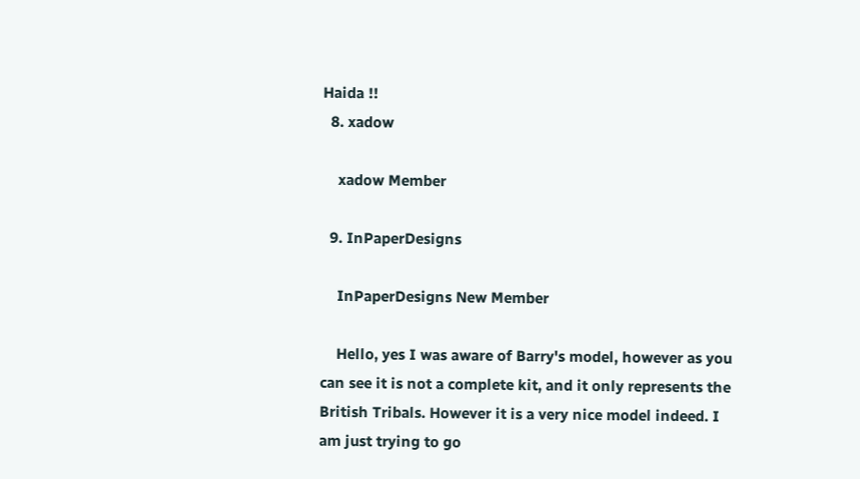Haida !!
  8. xadow

    xadow Member

  9. InPaperDesigns

    InPaperDesigns New Member

    Hello, yes I was aware of Barry's model, however as you can see it is not a complete kit, and it only represents the British Tribals. However it is a very nice model indeed. I am just trying to go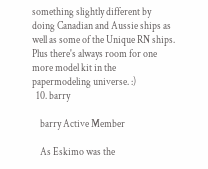something slightly different by doing Canadian and Aussie ships as well as some of the Unique RN ships. Plus there's always room for one more model kit in the papermodeling universe. :)
  10. barry

    barry Active Member

    As Eskimo was the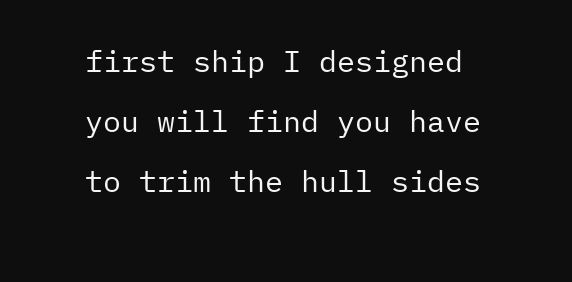first ship I designed you will find you have to trim the hull sides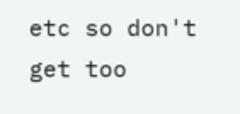etc so don't get too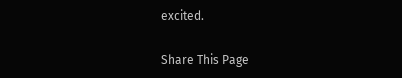excited.

Share This Page